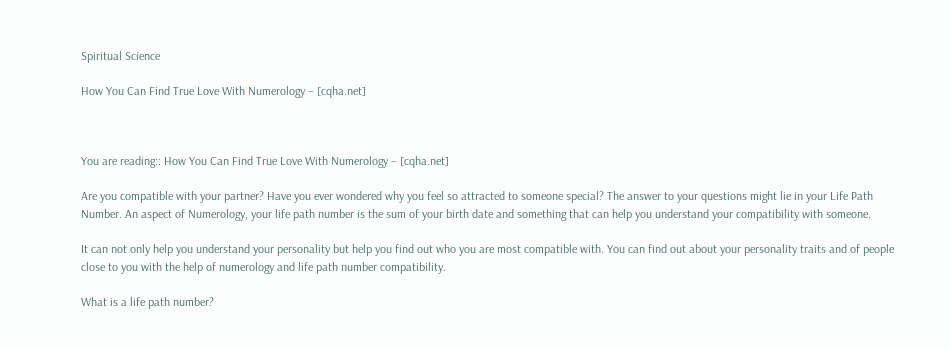Spiritual Science

How You Can Find True Love With Numerology – [cqha.net]



You are reading:: How You Can Find True Love With Numerology – [cqha.net]

Are you compatible with your partner? Have you ever wondered why you feel so attracted to someone special? The answer to your questions might lie in your Life Path Number. An aspect of Numerology, your life path number is the sum of your birth date and something that can help you understand your compatibility with someone.

It can not only help you understand your personality but help you find out who you are most compatible with. You can find out about your personality traits and of people close to you with the help of numerology and life path number compatibility.

What is a life path number?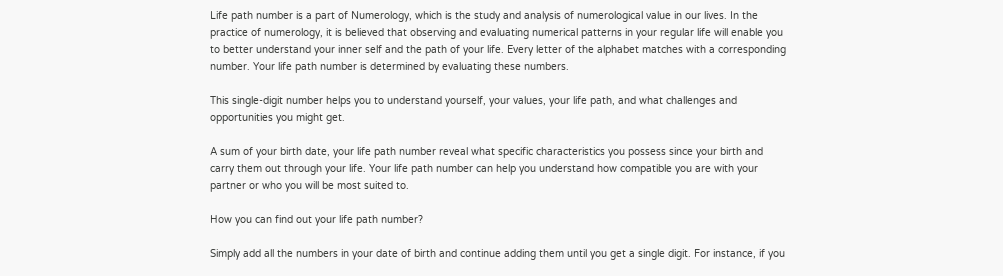Life path number is a part of Numerology, which is the study and analysis of numerological value in our lives. In the practice of numerology, it is believed that observing and evaluating numerical patterns in your regular life will enable you to better understand your inner self and the path of your life. Every letter of the alphabet matches with a corresponding number. Your life path number is determined by evaluating these numbers.

This single-digit number helps you to understand yourself, your values, your life path, and what challenges and opportunities you might get.

A sum of your birth date, your life path number reveal what specific characteristics you possess since your birth and carry them out through your life. Your life path number can help you understand how compatible you are with your partner or who you will be most suited to.

How you can find out your life path number?

Simply add all the numbers in your date of birth and continue adding them until you get a single digit. For instance, if you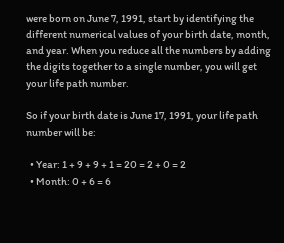were born on June 7, 1991, start by identifying the different numerical values of your birth date, month, and year. When you reduce all the numbers by adding the digits together to a single number, you will get your life path number.

So if your birth date is June 17, 1991, your life path number will be:

  • Year: 1 + 9 + 9 + 1 = 20 = 2 + 0 = 2
  • Month: 0 + 6 = 6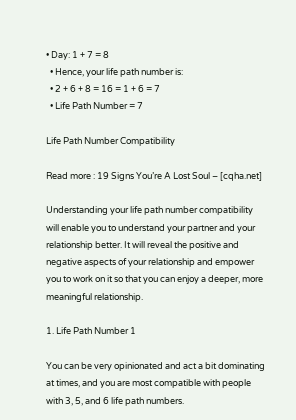• Day: 1 + 7 = 8
  • Hence, your life path number is:
  • 2 + 6 + 8 = 16 = 1 + 6 = 7
  • Life Path Number = 7

Life Path Number Compatibility

Read more : 19 Signs You’re A Lost Soul – [cqha.net]

Understanding your life path number compatibility will enable you to understand your partner and your relationship better. It will reveal the positive and negative aspects of your relationship and empower you to work on it so that you can enjoy a deeper, more meaningful relationship.

1. Life Path Number 1

You can be very opinionated and act a bit dominating at times, and you are most compatible with people with 3, 5, and 6 life path numbers.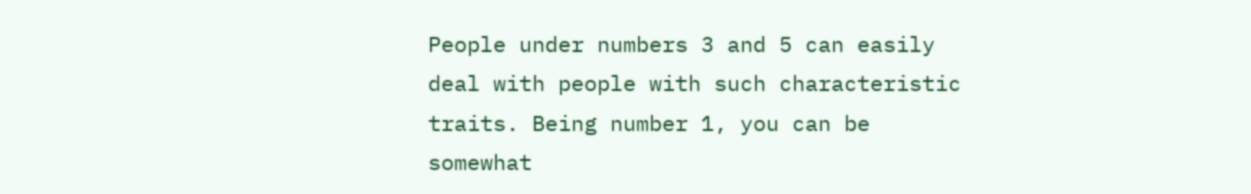People under numbers 3 and 5 can easily deal with people with such characteristic traits. Being number 1, you can be somewhat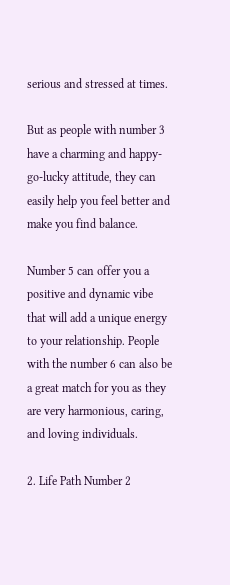serious and stressed at times.

But as people with number 3 have a charming and happy-go-lucky attitude, they can easily help you feel better and make you find balance.

Number 5 can offer you a positive and dynamic vibe that will add a unique energy to your relationship. People with the number 6 can also be a great match for you as they are very harmonious, caring, and loving individuals.

2. Life Path Number 2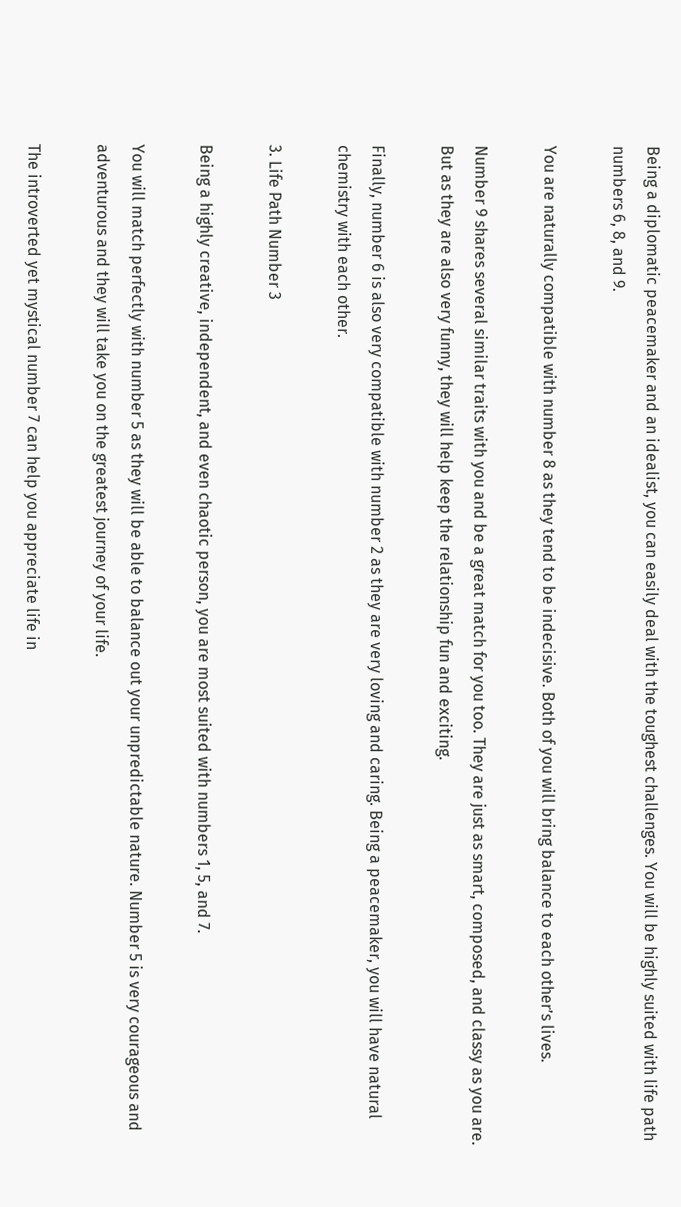Being a diplomatic peacemaker and an idealist, you can easily deal with the toughest challenges. You will be highly suited with life path numbers 6, 8, and 9.

You are naturally compatible with number 8 as they tend to be indecisive. Both of you will bring balance to each other’s lives.

Number 9 shares several similar traits with you and be a great match for you too. They are just as smart, composed, and classy as you are. But as they are also very funny, they will help keep the relationship fun and exciting.

Finally, number 6 is also very compatible with number 2 as they are very loving and caring. Being a peacemaker, you will have natural chemistry with each other.

3. Life Path Number 3

Being a highly creative, independent, and even chaotic person, you are most suited with numbers 1, 5, and 7.

You will match perfectly with number 5 as they will be able to balance out your unpredictable nature. Number 5 is very courageous and adventurous and they will take you on the greatest journey of your life.

The introverted yet mystical number 7 can help you appreciate life in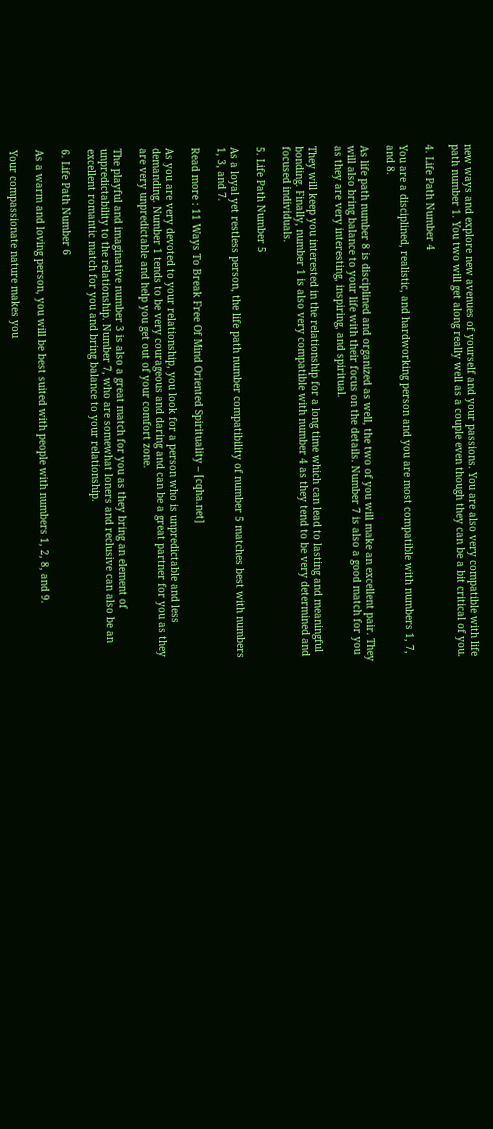new ways and explore new avenues of yourself and your passions. You are also very compatible with life path number 1. You two will get along really well as a couple even though they can be a bit critical of you.

4. Life Path Number 4

You are a disciplined, realistic, and hardworking person and you are most compatible with numbers 1, 7, and 8.

As life path number 8 is disciplined and organized as well, the two of you will make an excellent pair. They will also bring balance to your life with their focus on the details. Number 7 is also a good match for you as they are very interesting, inspiring, and spiritual.

They will keep you interested in the relationship for a long time which can lead to lasting and meaningful bonding. Finally, number 1 is also very compatible with number 4 as they tend to be very determined and focused individuals.

5. Life Path Number 5

As a loyal yet restless person, the life path number compatibility of number 5 matches best with numbers 1, 3, and 7.

Read more : 11 Ways To Break Free Of Mind Oriented Spirituality – [cqha.net]

As you are very devoted to your relationship, you look for a person who is unpredictable and less demanding. Number 1 tends to be very courageous and daring and can be a great partner for you as they are very unpredictable and help you get out of your comfort zone.

The playful and imaginative number 3 is also a great match for you as they bring an element of unpredictability to the relationship. Number 7, who are somewhat loners and reclusive can also be an excellent romantic match for you and bring balance to your relationship.

6. Life Path Number 6

As a warm and loving person, you will be best suited with people with numbers 1, 2, 8, and 9.

Your compassionate nature makes you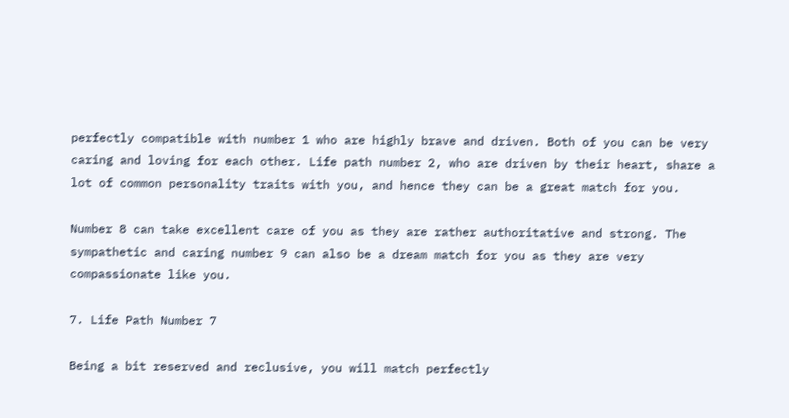perfectly compatible with number 1 who are highly brave and driven. Both of you can be very caring and loving for each other. Life path number 2, who are driven by their heart, share a lot of common personality traits with you, and hence they can be a great match for you.

Number 8 can take excellent care of you as they are rather authoritative and strong. The sympathetic and caring number 9 can also be a dream match for you as they are very compassionate like you.

7. Life Path Number 7

Being a bit reserved and reclusive, you will match perfectly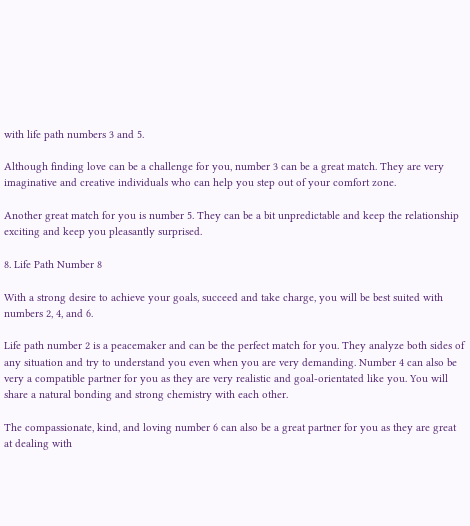with life path numbers 3 and 5.

Although finding love can be a challenge for you, number 3 can be a great match. They are very imaginative and creative individuals who can help you step out of your comfort zone.

Another great match for you is number 5. They can be a bit unpredictable and keep the relationship exciting and keep you pleasantly surprised.

8. Life Path Number 8

With a strong desire to achieve your goals, succeed and take charge, you will be best suited with numbers 2, 4, and 6.

Life path number 2 is a peacemaker and can be the perfect match for you. They analyze both sides of any situation and try to understand you even when you are very demanding. Number 4 can also be very a compatible partner for you as they are very realistic and goal-orientated like you. You will share a natural bonding and strong chemistry with each other.

The compassionate, kind, and loving number 6 can also be a great partner for you as they are great at dealing with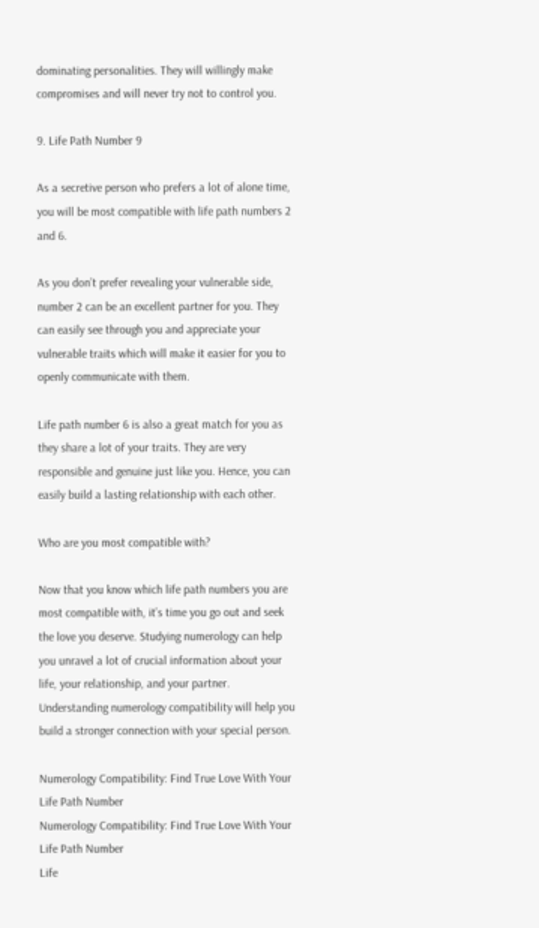dominating personalities. They will willingly make compromises and will never try not to control you.

9. Life Path Number 9

As a secretive person who prefers a lot of alone time, you will be most compatible with life path numbers 2 and 6.

As you don’t prefer revealing your vulnerable side, number 2 can be an excellent partner for you. They can easily see through you and appreciate your vulnerable traits which will make it easier for you to openly communicate with them.

Life path number 6 is also a great match for you as they share a lot of your traits. They are very responsible and genuine just like you. Hence, you can easily build a lasting relationship with each other.

Who are you most compatible with?

Now that you know which life path numbers you are most compatible with, it’s time you go out and seek the love you deserve. Studying numerology can help you unravel a lot of crucial information about your life, your relationship, and your partner. Understanding numerology compatibility will help you build a stronger connection with your special person.

Numerology Compatibility: Find True Love With Your Life Path Number
Numerology Compatibility: Find True Love With Your Life Path Number
Life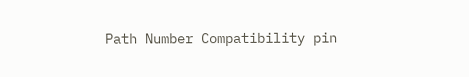Path Number Compatibility pin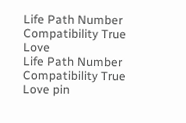Life Path Number Compatibility True Love
Life Path Number Compatibility True Love pin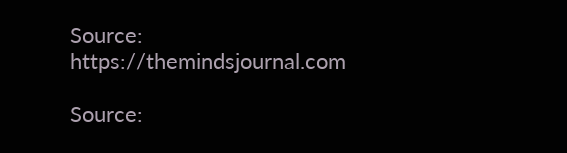Source: https://themindsjournal.com

Source: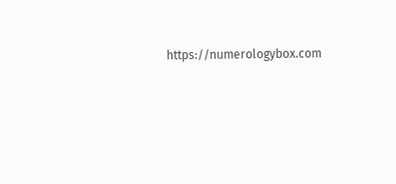https://numerologybox.com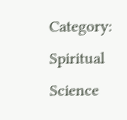Category: Spiritual Science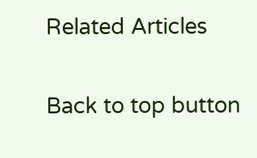Related Articles

Back to top button